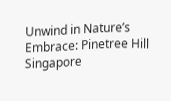Unwind in Nature’s Embrace: Pinetree Hill Singapore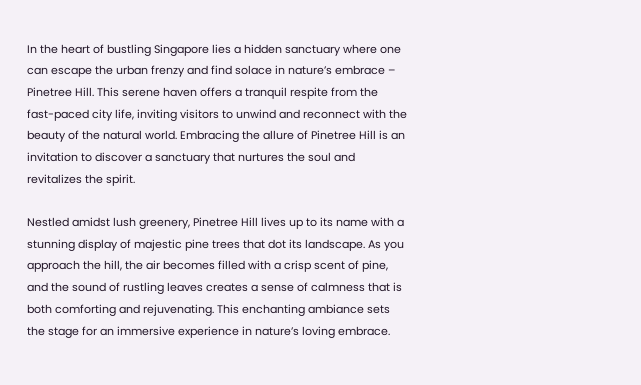In the heart of bustling Singapore lies a hidden sanctuary where one can escape the urban frenzy and find solace in nature’s embrace – Pinetree Hill. This serene haven offers a tranquil respite from the fast-paced city life, inviting visitors to unwind and reconnect with the beauty of the natural world. Embracing the allure of Pinetree Hill is an invitation to discover a sanctuary that nurtures the soul and revitalizes the spirit.

Nestled amidst lush greenery, Pinetree Hill lives up to its name with a stunning display of majestic pine trees that dot its landscape. As you approach the hill, the air becomes filled with a crisp scent of pine, and the sound of rustling leaves creates a sense of calmness that is both comforting and rejuvenating. This enchanting ambiance sets the stage for an immersive experience in nature’s loving embrace.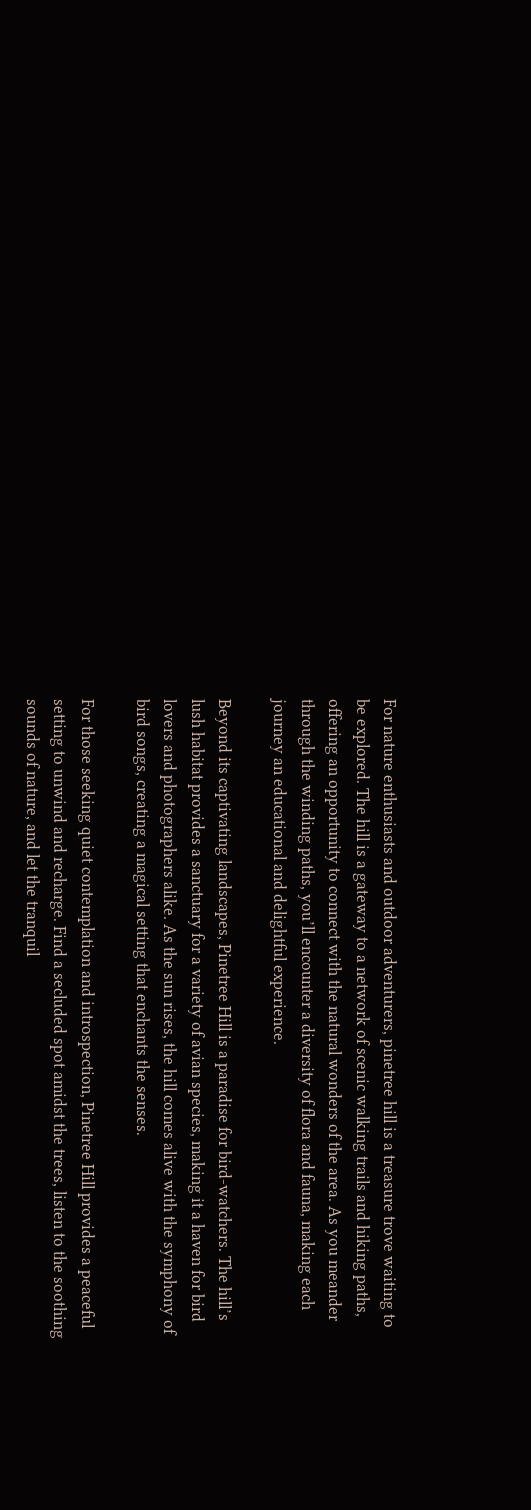For nature enthusiasts and outdoor adventurers, pinetree hill is a treasure trove waiting to be explored. The hill is a gateway to a network of scenic walking trails and hiking paths, offering an opportunity to connect with the natural wonders of the area. As you meander through the winding paths, you’ll encounter a diversity of flora and fauna, making each journey an educational and delightful experience.

Beyond its captivating landscapes, Pinetree Hill is a paradise for bird-watchers. The hill’s lush habitat provides a sanctuary for a variety of avian species, making it a haven for bird lovers and photographers alike. As the sun rises, the hill comes alive with the symphony of bird songs, creating a magical setting that enchants the senses.

For those seeking quiet contemplation and introspection, Pinetree Hill provides a peaceful setting to unwind and recharge. Find a secluded spot amidst the trees, listen to the soothing sounds of nature, and let the tranquil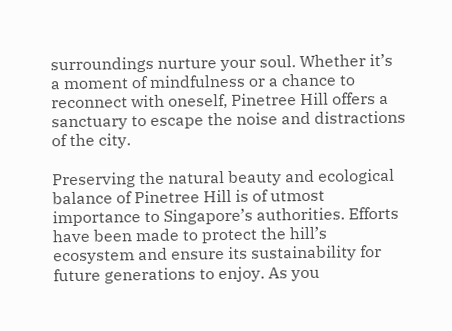surroundings nurture your soul. Whether it’s a moment of mindfulness or a chance to reconnect with oneself, Pinetree Hill offers a sanctuary to escape the noise and distractions of the city.

Preserving the natural beauty and ecological balance of Pinetree Hill is of utmost importance to Singapore’s authorities. Efforts have been made to protect the hill’s ecosystem and ensure its sustainability for future generations to enjoy. As you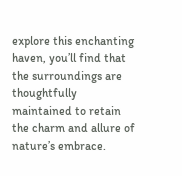explore this enchanting haven, you’ll find that the surroundings are thoughtfully maintained to retain the charm and allure of nature’s embrace.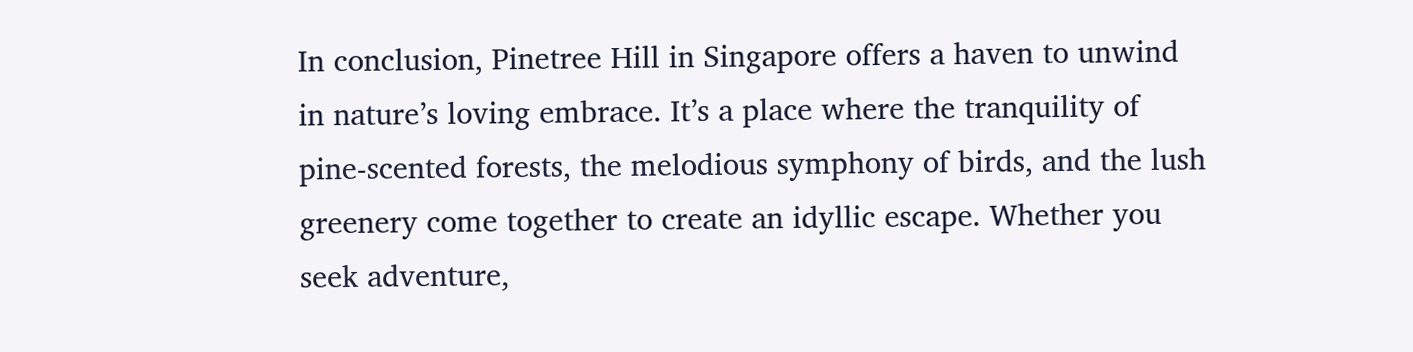In conclusion, Pinetree Hill in Singapore offers a haven to unwind in nature’s loving embrace. It’s a place where the tranquility of pine-scented forests, the melodious symphony of birds, and the lush greenery come together to create an idyllic escape. Whether you seek adventure,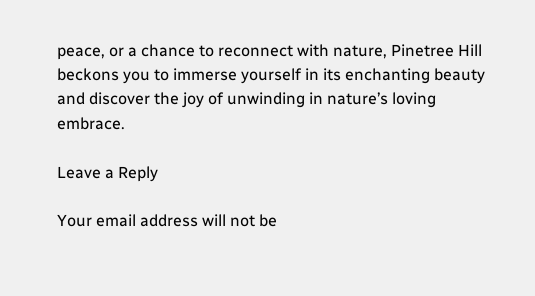peace, or a chance to reconnect with nature, Pinetree Hill beckons you to immerse yourself in its enchanting beauty and discover the joy of unwinding in nature’s loving embrace.

Leave a Reply

Your email address will not be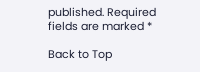published. Required fields are marked *

Back to Top